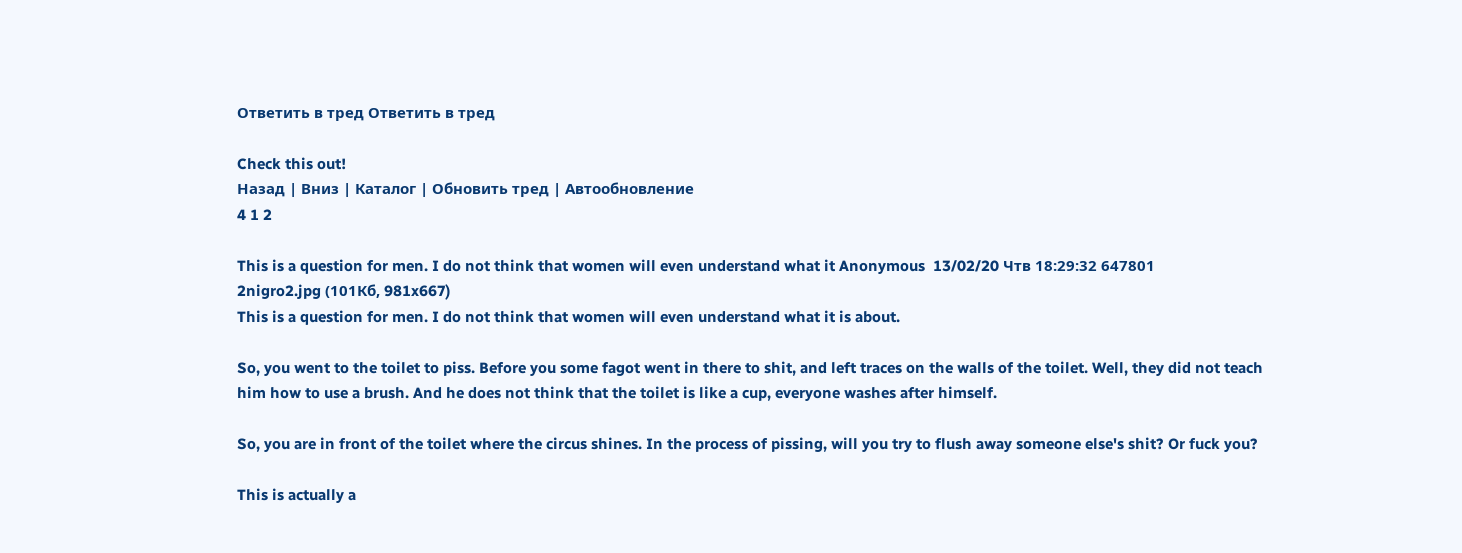Ответить в тред Ответить в тред

Check this out!
Назад | Вниз | Каталог | Обновить тред | Автообновление
4 1 2

This is a question for men. I do not think that women will even understand what it Anonymous  13/02/20 Чтв 18:29:32 647801
2nigro2.jpg (101Кб, 981x667)
This is a question for men. I do not think that women will even understand what it is about.

So, you went to the toilet to piss. Before you some fagot went in there to shit, and left traces on the walls of the toilet. Well, they did not teach him how to use a brush. And he does not think that the toilet is like a cup, everyone washes after himself.

So, you are in front of the toilet where the circus shines. In the process of pissing, will you try to flush away someone else's shit? Or fuck you?

This is actually a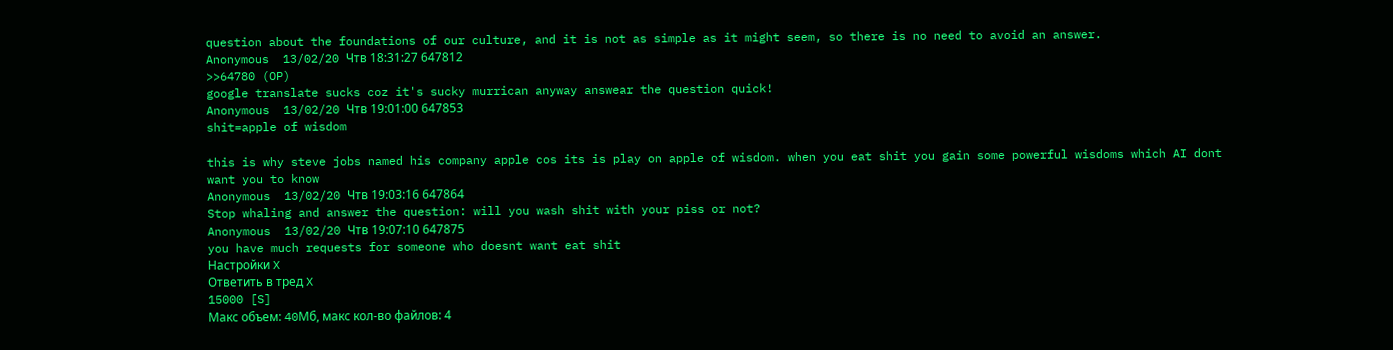question about the foundations of our culture, and it is not as simple as it might seem, so there is no need to avoid an answer.
Anonymous  13/02/20 Чтв 18:31:27 647812
>>64780 (OP)
google translate sucks coz it's sucky murrican anyway answear the question quick!
Anonymous  13/02/20 Чтв 19:01:00 647853
shit=apple of wisdom

this is why steve jobs named his company apple cos its is play on apple of wisdom. when you eat shit you gain some powerful wisdoms which AI dont want you to know
Anonymous  13/02/20 Чтв 19:03:16 647864
Stop whaling and answer the question: will you wash shit with your piss or not?
Anonymous  13/02/20 Чтв 19:07:10 647875
you have much requests for someone who doesnt want eat shit
Настройки X
Ответить в тред X
15000 [S]
Макс объем: 40Mб, макс кол-во файлов: 4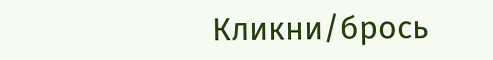Кликни/брось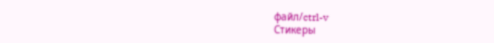файл/ctrl-v
Стикеры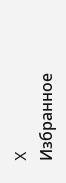X
Избранное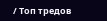/ Топ тредов